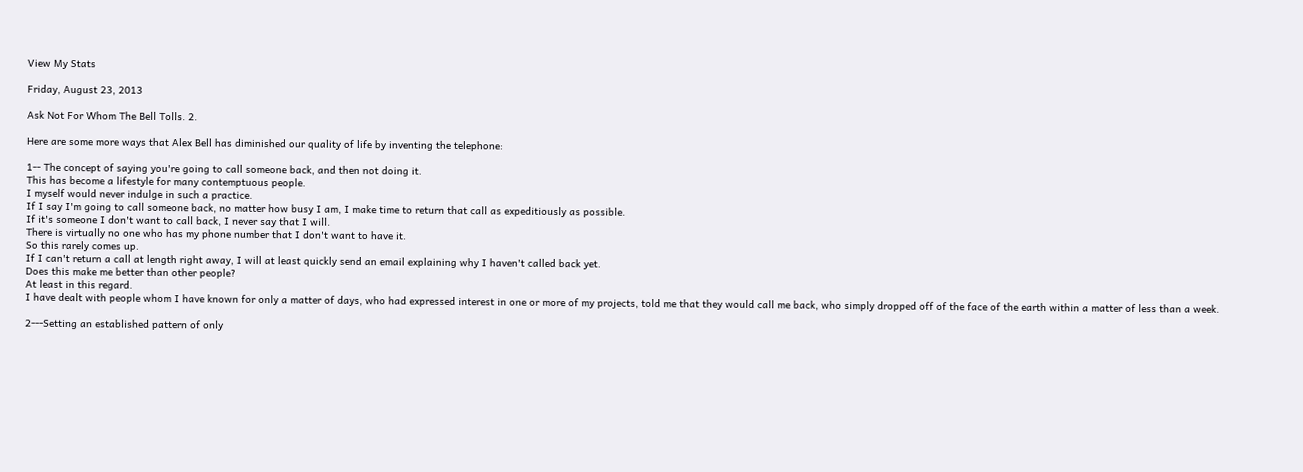View My Stats

Friday, August 23, 2013

Ask Not For Whom The Bell Tolls. 2.

Here are some more ways that Alex Bell has diminished our quality of life by inventing the telephone:

1-- The concept of saying you're going to call someone back, and then not doing it.
This has become a lifestyle for many contemptuous people.
I myself would never indulge in such a practice.
If I say I'm going to call someone back, no matter how busy I am, I make time to return that call as expeditiously as possible.
If it's someone I don't want to call back, I never say that I will.
There is virtually no one who has my phone number that I don't want to have it.
So this rarely comes up.
If I can't return a call at length right away, I will at least quickly send an email explaining why I haven't called back yet.
Does this make me better than other people?
At least in this regard.
I have dealt with people whom I have known for only a matter of days, who had expressed interest in one or more of my projects, told me that they would call me back, who simply dropped off of the face of the earth within a matter of less than a week.

2---Setting an established pattern of only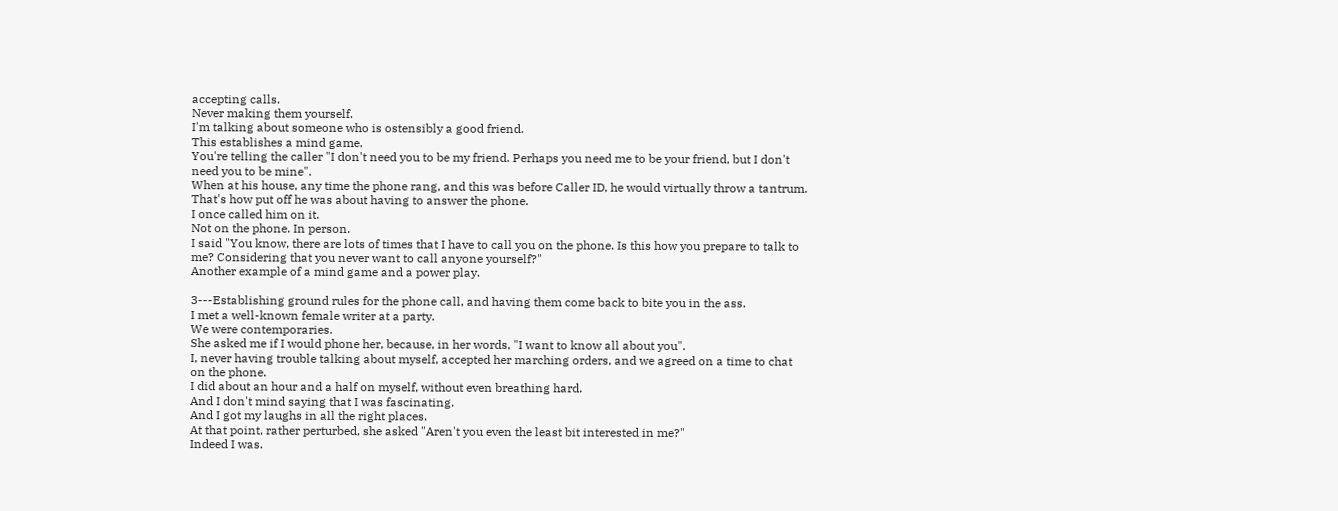accepting calls.
Never making them yourself.
I'm talking about someone who is ostensibly a good friend.
This establishes a mind game.
You're telling the caller "I don't need you to be my friend. Perhaps you need me to be your friend, but I don't need you to be mine".
When at his house, any time the phone rang, and this was before Caller ID, he would virtually throw a tantrum.
That's how put off he was about having to answer the phone.
I once called him on it.
Not on the phone. In person.
I said "You know, there are lots of times that I have to call you on the phone. Is this how you prepare to talk to me? Considering that you never want to call anyone yourself?"
Another example of a mind game and a power play.

3---Establishing ground rules for the phone call, and having them come back to bite you in the ass.
I met a well-known female writer at a party.
We were contemporaries.
She asked me if I would phone her, because, in her words, "I want to know all about you".
I, never having trouble talking about myself, accepted her marching orders, and we agreed on a time to chat on the phone.
I did about an hour and a half on myself, without even breathing hard.
And I don't mind saying that I was fascinating.
And I got my laughs in all the right places.
At that point, rather perturbed, she asked "Aren't you even the least bit interested in me?"
Indeed I was.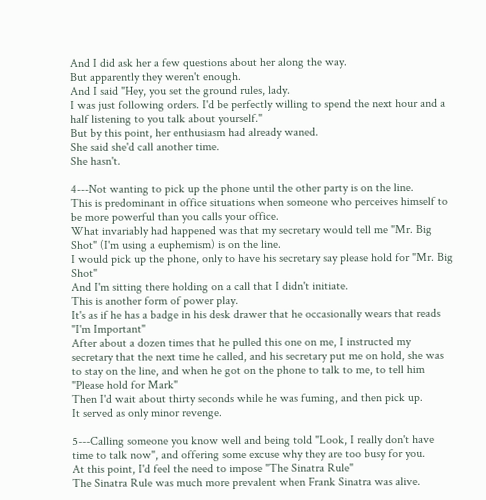And I did ask her a few questions about her along the way.
But apparently they weren't enough.
And I said "Hey, you set the ground rules, lady.
I was just following orders. I'd be perfectly willing to spend the next hour and a half listening to you talk about yourself."
But by this point, her enthusiasm had already waned.
She said she'd call another time.
She hasn't.

4---Not wanting to pick up the phone until the other party is on the line.
This is predominant in office situations when someone who perceives himself to be more powerful than you calls your office.
What invariably had happened was that my secretary would tell me "Mr. Big Shot" (I'm using a euphemism) is on the line.
I would pick up the phone, only to have his secretary say please hold for "Mr. Big Shot"
And I'm sitting there holding on a call that I didn't initiate.
This is another form of power play.
It's as if he has a badge in his desk drawer that he occasionally wears that reads "I'm Important"
After about a dozen times that he pulled this one on me, I instructed my secretary that the next time he called, and his secretary put me on hold, she was to stay on the line, and when he got on the phone to talk to me, to tell him "Please hold for Mark"
Then I'd wait about thirty seconds while he was fuming, and then pick up.
It served as only minor revenge.

5---Calling someone you know well and being told "Look, I really don't have time to talk now", and offering some excuse why they are too busy for you.
At this point, I'd feel the need to impose "The Sinatra Rule"
The Sinatra Rule was much more prevalent when Frank Sinatra was alive.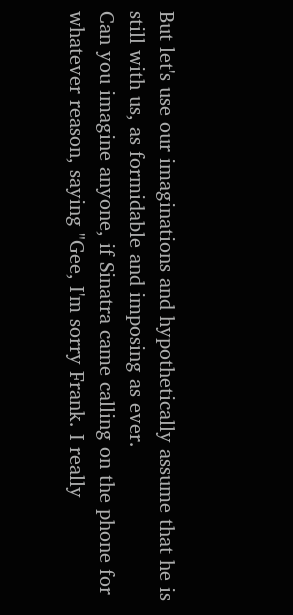But let's use our imaginations and hypothetically assume that he is still with us, as formidable and imposing as ever.
Can you imagine anyone, if Sinatra came calling on the phone for whatever reason, saying "Gee, I'm sorry Frank. I really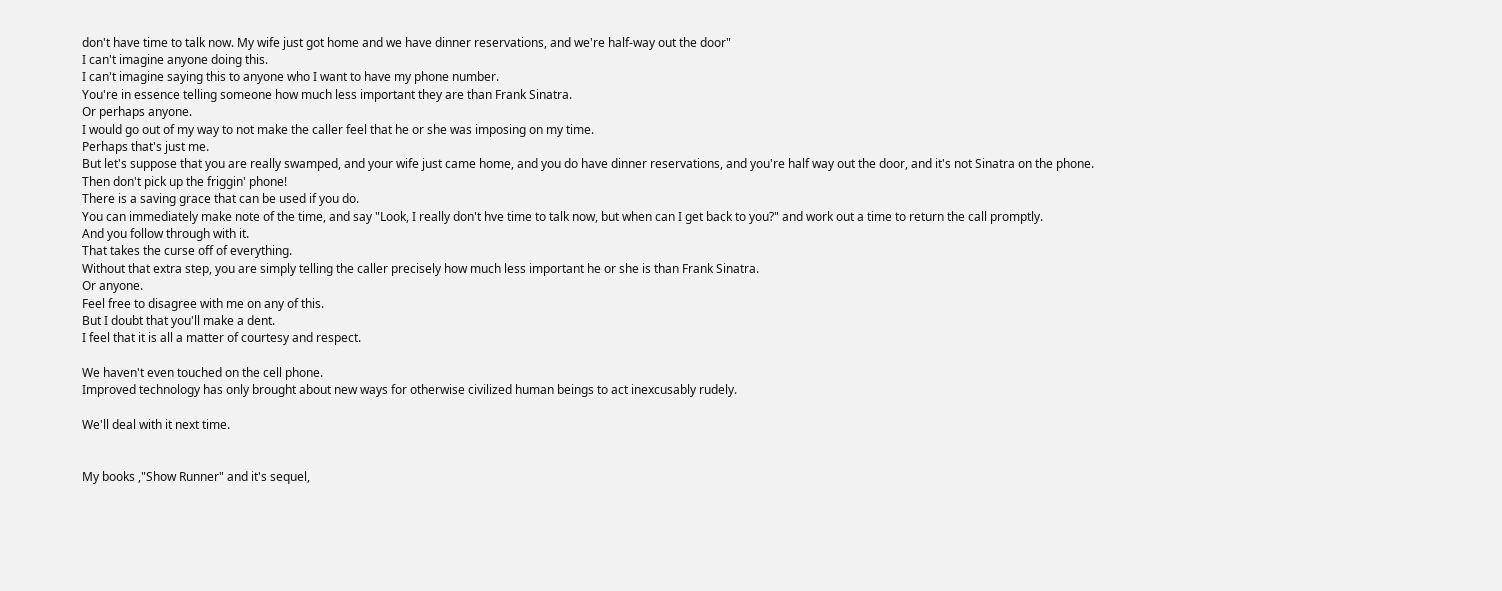don't have time to talk now. My wife just got home and we have dinner reservations, and we're half-way out the door"
I can't imagine anyone doing this.
I can't imagine saying this to anyone who I want to have my phone number.
You're in essence telling someone how much less important they are than Frank Sinatra.
Or perhaps anyone.
I would go out of my way to not make the caller feel that he or she was imposing on my time.
Perhaps that's just me.
But let's suppose that you are really swamped, and your wife just came home, and you do have dinner reservations, and you're half way out the door, and it's not Sinatra on the phone.
Then don't pick up the friggin' phone!
There is a saving grace that can be used if you do.
You can immediately make note of the time, and say "Look, I really don't hve time to talk now, but when can I get back to you?" and work out a time to return the call promptly.
And you follow through with it.
That takes the curse off of everything.
Without that extra step, you are simply telling the caller precisely how much less important he or she is than Frank Sinatra.
Or anyone.
Feel free to disagree with me on any of this.
But I doubt that you'll make a dent.
I feel that it is all a matter of courtesy and respect.

We haven't even touched on the cell phone.
Improved technology has only brought about new ways for otherwise civilized human beings to act inexcusably rudely.

We'll deal with it next time.


My books ,"Show Runner" and it's sequel,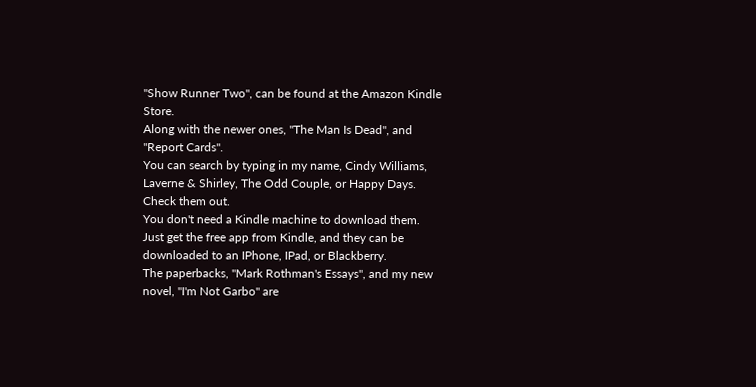"Show Runner Two", can be found at the Amazon Kindle Store.
Along with the newer ones, "The Man Is Dead", and "Report Cards".
You can search by typing in my name, Cindy Williams, Laverne & Shirley, The Odd Couple, or Happy Days.
Check them out.
You don't need a Kindle machine to download them.
Just get the free app from Kindle, and they can be downloaded to an IPhone, IPad, or Blackberry.
The paperbacks, "Mark Rothman's Essays", and my new novel, "I'm Not Garbo" are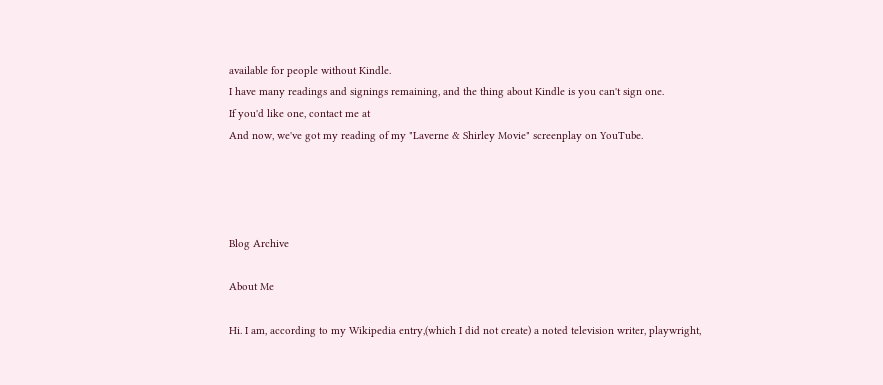available for people without Kindle.
I have many readings and signings remaining, and the thing about Kindle is you can't sign one.
If you'd like one, contact me at
And now, we've got my reading of my "Laverne & Shirley Movie" screenplay on YouTube.




Blog Archive

About Me

Hi. I am, according to my Wikipedia entry,(which I did not create) a noted television writer, playwright,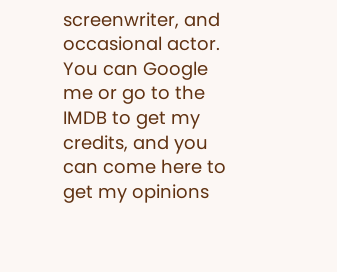screenwriter, and occasional actor. You can Google me or go to the IMDB to get my credits, and you can come here to get my opinions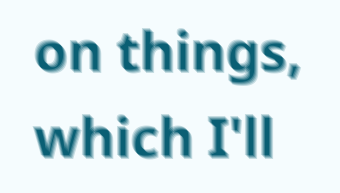on things, which I'll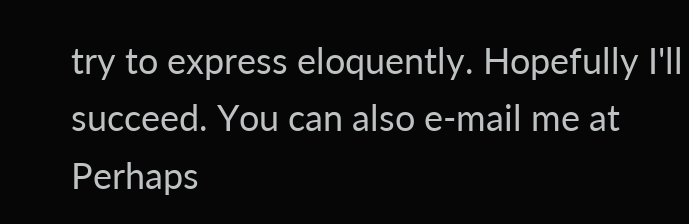try to express eloquently. Hopefully I'll succeed. You can also e-mail me at Perhaps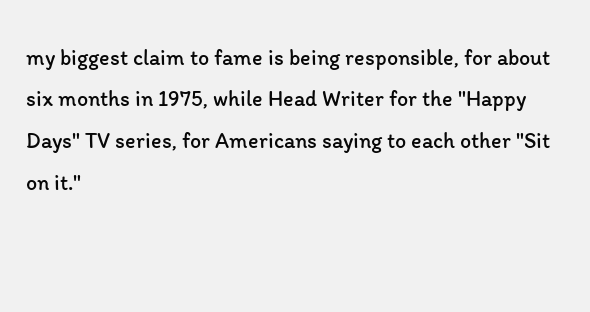my biggest claim to fame is being responsible, for about six months in 1975, while Head Writer for the "Happy Days" TV series, for Americans saying to each other "Sit on it."